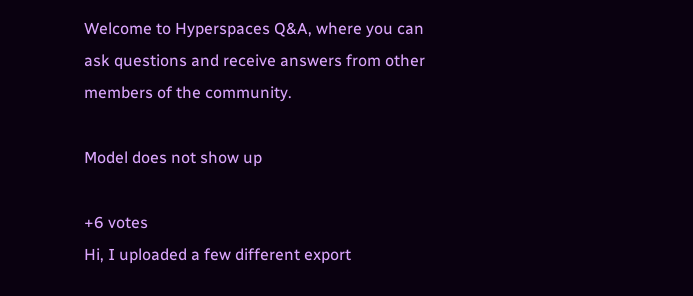Welcome to Hyperspaces Q&A, where you can ask questions and receive answers from other members of the community.

Model does not show up

+6 votes
Hi, I uploaded a few different export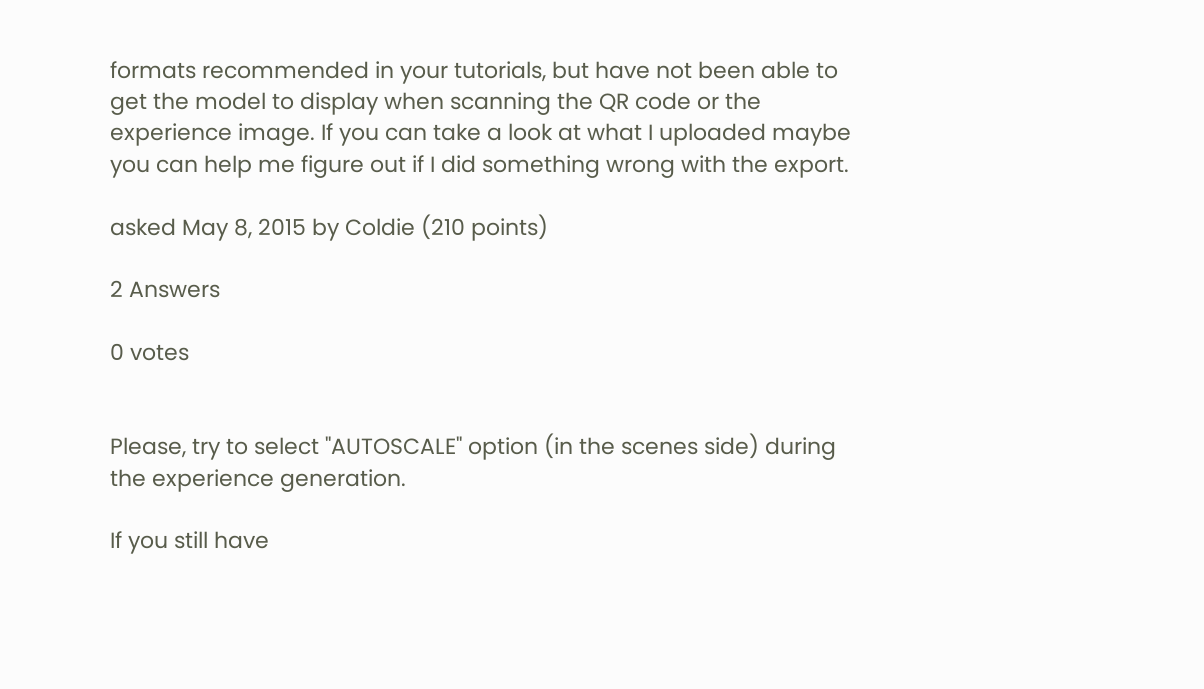formats recommended in your tutorials, but have not been able to get the model to display when scanning the QR code or the experience image. If you can take a look at what I uploaded maybe you can help me figure out if I did something wrong with the export.

asked May 8, 2015 by Coldie (210 points)

2 Answers

0 votes


Please, try to select "AUTOSCALE" option (in the scenes side) during the experience generation.

If you still have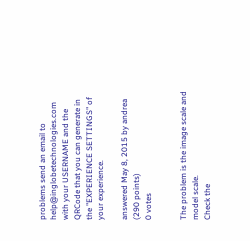problems send an email to help@inglobetechnologies.com with your USERNAME and the QRCode that you can generate in the "EXPERIENCE SETTINGS" of your experience.

answered May 8, 2015 by andrea (290 points)
0 votes


The problem is the image scale and model scale.
Check the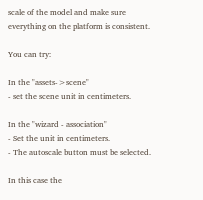scale of the model and make sure everything on the platform is consistent.

You can try:

In the "assets->scene"
- set the scene unit in centimeters.

In the "wizard - association"
- Set the unit in centimeters.
- The autoscale button must be selected.

In this case the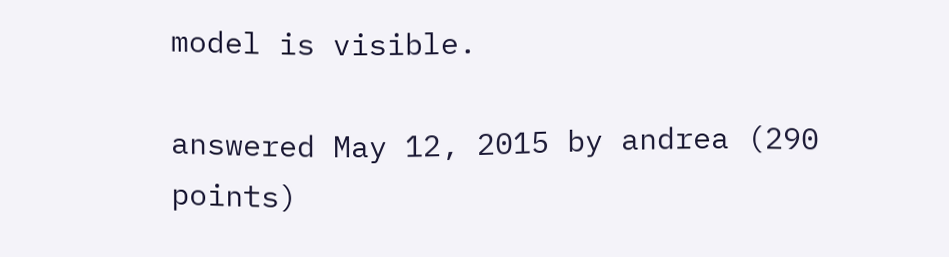model is visible.

answered May 12, 2015 by andrea (290 points)